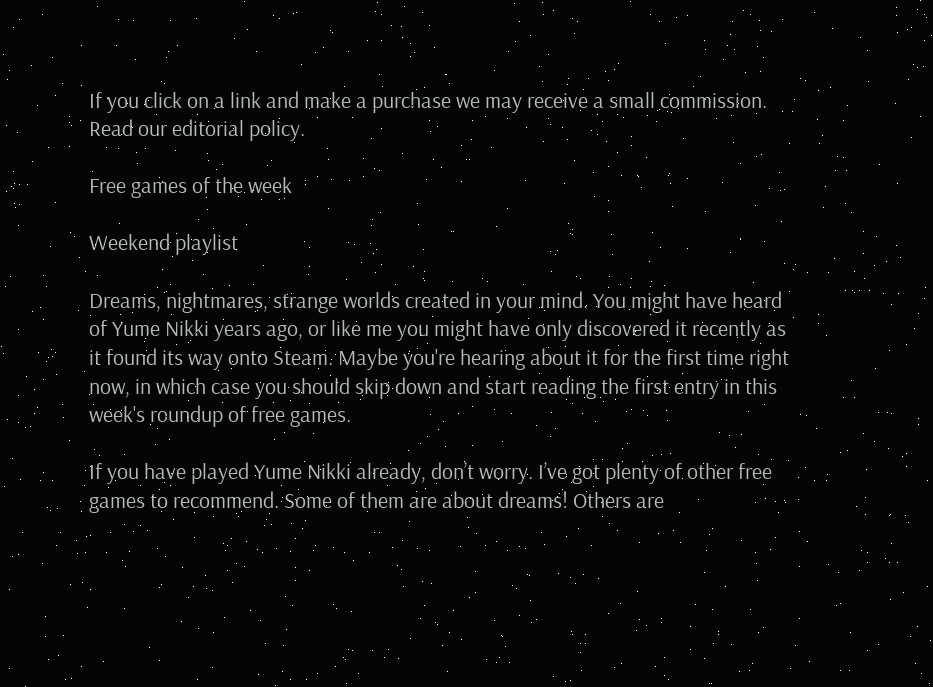If you click on a link and make a purchase we may receive a small commission. Read our editorial policy.

Free games of the week

Weekend playlist

Dreams, nightmares, strange worlds created in your mind. You might have heard of Yume Nikki years ago, or like me you might have only discovered it recently as it found its way onto Steam. Maybe you're hearing about it for the first time right now, in which case you should skip down and start reading the first entry in this week's roundup of free games.

If you have played Yume Nikki already, don’t worry. I’ve got plenty of other free games to recommend. Some of them are about dreams! Others are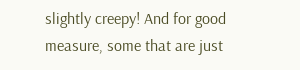slightly creepy! And for good measure, some that are just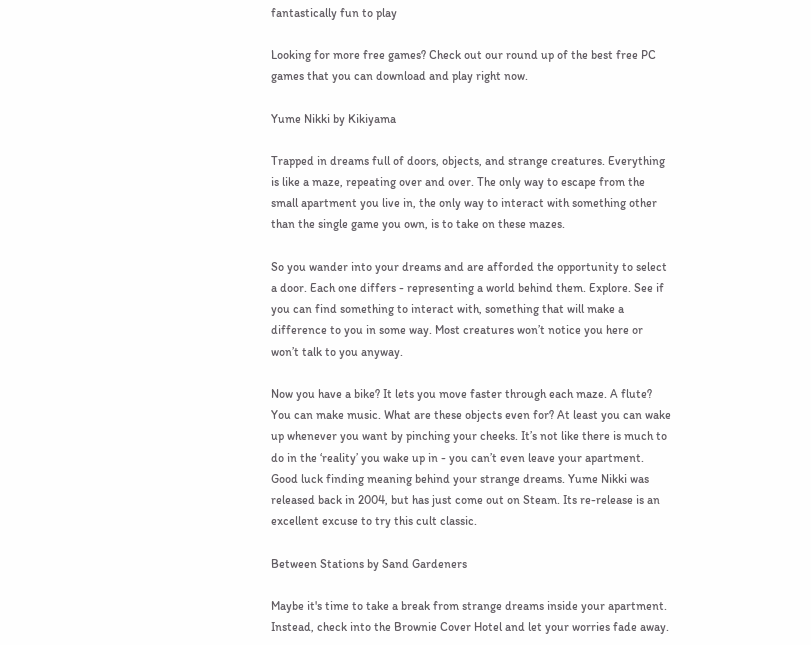fantastically fun to play

Looking for more free games? Check out our round up of the best free PC games that you can download and play right now.

Yume Nikki by Kikiyama

Trapped in dreams full of doors, objects, and strange creatures. Everything is like a maze, repeating over and over. The only way to escape from the small apartment you live in, the only way to interact with something other than the single game you own, is to take on these mazes.

So you wander into your dreams and are afforded the opportunity to select a door. Each one differs - representing a world behind them. Explore. See if you can find something to interact with, something that will make a difference to you in some way. Most creatures won’t notice you here or won’t talk to you anyway.

Now you have a bike? It lets you move faster through each maze. A flute? You can make music. What are these objects even for? At least you can wake up whenever you want by pinching your cheeks. It’s not like there is much to do in the ‘reality’ you wake up in - you can’t even leave your apartment. Good luck finding meaning behind your strange dreams. Yume Nikki was released back in 2004, but has just come out on Steam. Its re-release is an excellent excuse to try this cult classic.

Between Stations by Sand Gardeners

Maybe it's time to take a break from strange dreams inside your apartment. Instead, check into the Brownie Cover Hotel and let your worries fade away.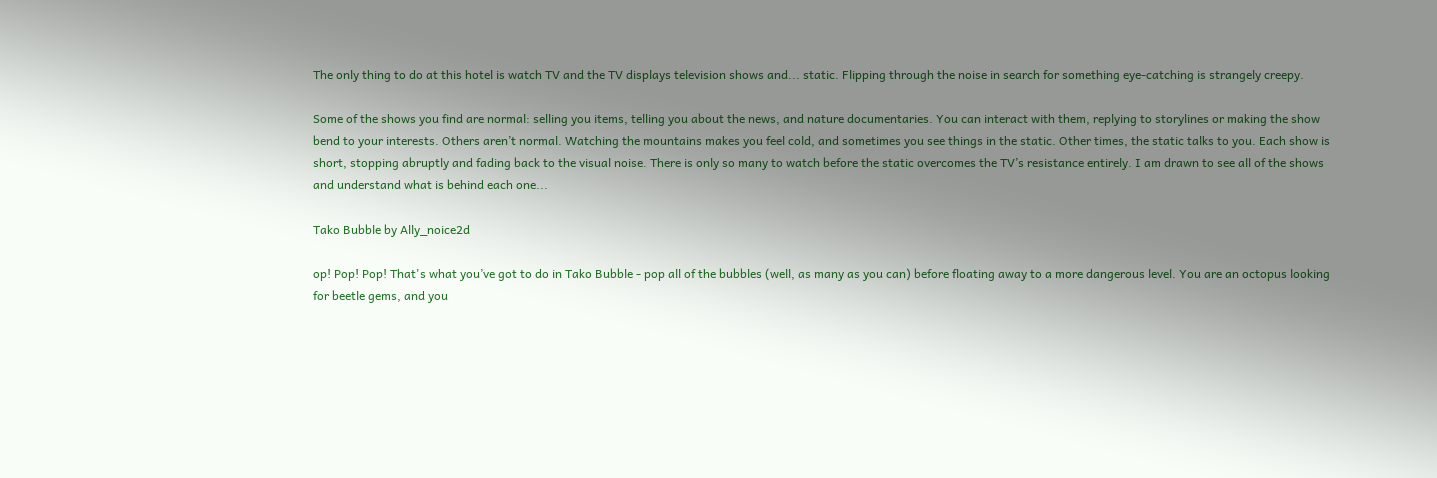The only thing to do at this hotel is watch TV and the TV displays television shows and... static. Flipping through the noise in search for something eye-catching is strangely creepy.

Some of the shows you find are normal: selling you items, telling you about the news, and nature documentaries. You can interact with them, replying to storylines or making the show bend to your interests. Others aren’t normal. Watching the mountains makes you feel cold, and sometimes you see things in the static. Other times, the static talks to you. Each show is short, stopping abruptly and fading back to the visual noise. There is only so many to watch before the static overcomes the TV’s resistance entirely. I am drawn to see all of the shows and understand what is behind each one...

Tako Bubble by Ally_noice2d

op! Pop! Pop! That's what you’ve got to do in Tako Bubble - pop all of the bubbles (well, as many as you can) before floating away to a more dangerous level. You are an octopus looking for beetle gems, and you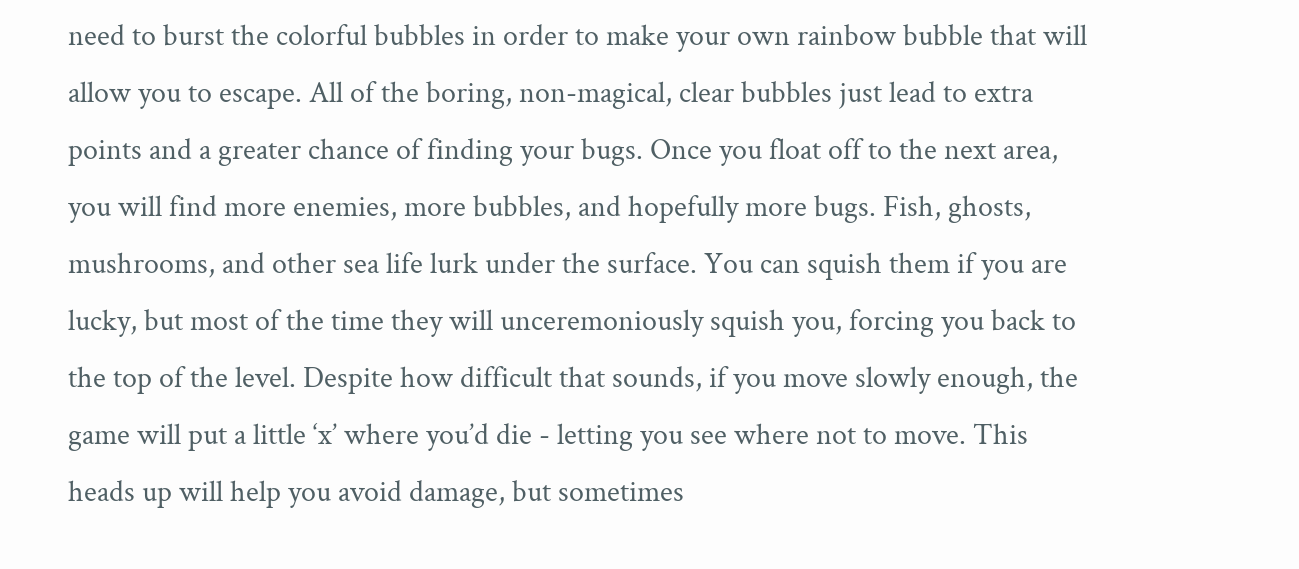need to burst the colorful bubbles in order to make your own rainbow bubble that will allow you to escape. All of the boring, non-magical, clear bubbles just lead to extra points and a greater chance of finding your bugs. Once you float off to the next area, you will find more enemies, more bubbles, and hopefully more bugs. Fish, ghosts, mushrooms, and other sea life lurk under the surface. You can squish them if you are lucky, but most of the time they will unceremoniously squish you, forcing you back to the top of the level. Despite how difficult that sounds, if you move slowly enough, the game will put a little ‘x’ where you’d die - letting you see where not to move. This heads up will help you avoid damage, but sometimes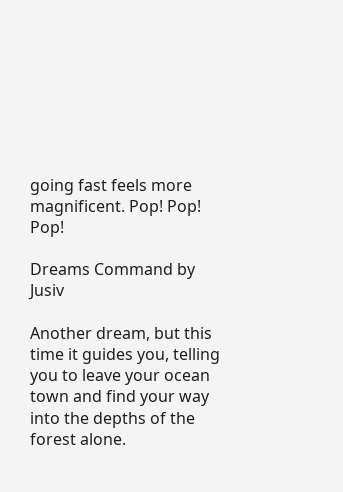going fast feels more magnificent. Pop! Pop! Pop!

Dreams Command by Jusiv

Another dream, but this time it guides you, telling you to leave your ocean town and find your way into the depths of the forest alone.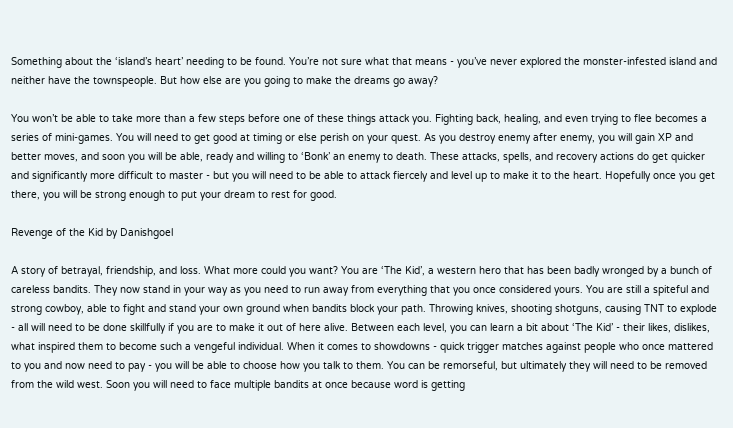Something about the ‘island’s heart’ needing to be found. You’re not sure what that means - you’ve never explored the monster-infested island and neither have the townspeople. But how else are you going to make the dreams go away?

You won’t be able to take more than a few steps before one of these things attack you. Fighting back, healing, and even trying to flee becomes a series of mini-games. You will need to get good at timing or else perish on your quest. As you destroy enemy after enemy, you will gain XP and better moves, and soon you will be able, ready and willing to ‘Bonk’ an enemy to death. These attacks, spells, and recovery actions do get quicker and significantly more difficult to master - but you will need to be able to attack fiercely and level up to make it to the heart. Hopefully once you get there, you will be strong enough to put your dream to rest for good.

Revenge of the Kid by Danishgoel

A story of betrayal, friendship, and loss. What more could you want? You are ‘The Kid’, a western hero that has been badly wronged by a bunch of careless bandits. They now stand in your way as you need to run away from everything that you once considered yours. You are still a spiteful and strong cowboy, able to fight and stand your own ground when bandits block your path. Throwing knives, shooting shotguns, causing TNT to explode - all will need to be done skillfully if you are to make it out of here alive. Between each level, you can learn a bit about ‘The Kid’ - their likes, dislikes, what inspired them to become such a vengeful individual. When it comes to showdowns - quick trigger matches against people who once mattered to you and now need to pay - you will be able to choose how you talk to them. You can be remorseful, but ultimately they will need to be removed from the wild west. Soon you will need to face multiple bandits at once because word is getting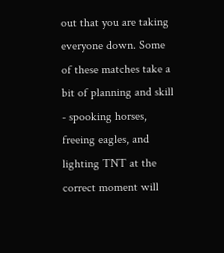out that you are taking everyone down. Some of these matches take a bit of planning and skill - spooking horses, freeing eagles, and lighting TNT at the correct moment will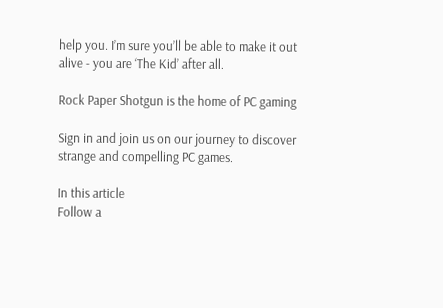help you. I’m sure you’ll be able to make it out alive - you are ‘The Kid’ after all.

Rock Paper Shotgun is the home of PC gaming

Sign in and join us on our journey to discover strange and compelling PC games.

In this article
Follow a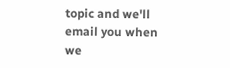topic and we'll email you when we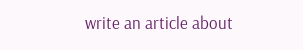write an article about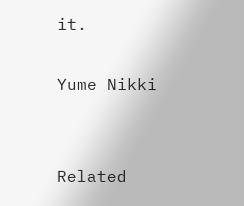it.

Yume Nikki


Related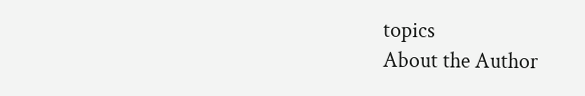topics
About the Author